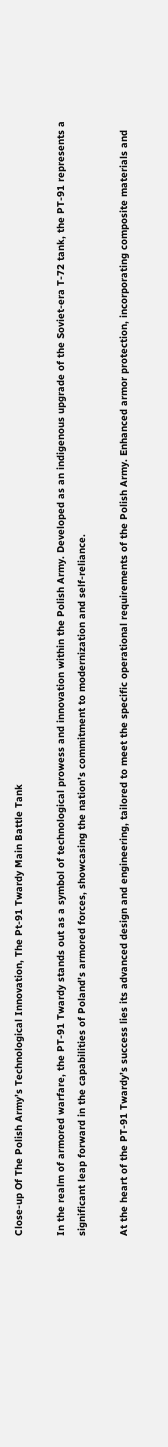Close-up Of The Polish Army’s Technological Innovation, The Pt-91 Twardy Main Battle Tank

In the realm of armored warfare, the PT-91 Twardy stands out as a symbol of technological prowess and innovation within the Polish Army. Developed as an indigenous upgrade of the Soviet-era T-72 tank, the PT-91 represents a significant leap forward in the capabilities of Poland’s armored forces, showcasing the nation’s commitment to modernization and self-reliance.

At the heart of the PT-91 Twardy’s success lies its advanced design and engineering, tailored to meet the specific operational requirements of the Polish Army. Enhanced armor protection, incorporating composite materials and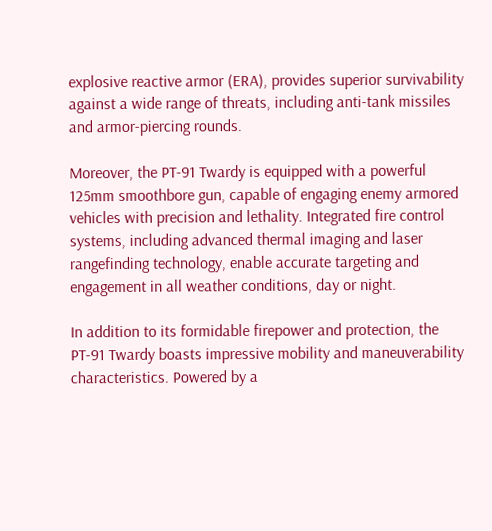explosive reactive armor (ERA), provides superior survivability against a wide range of threats, including anti-tank missiles and armor-piercing rounds.

Moreover, the PT-91 Twardy is equipped with a powerful 125mm smoothbore gun, capable of engaging enemy armored vehicles with precision and lethality. Integrated fire control systems, including advanced thermal imaging and laser rangefinding technology, enable accurate targeting and engagement in all weather conditions, day or night.

In addition to its formidable firepower and protection, the PT-91 Twardy boasts impressive mobility and maneuverability characteristics. Powered by a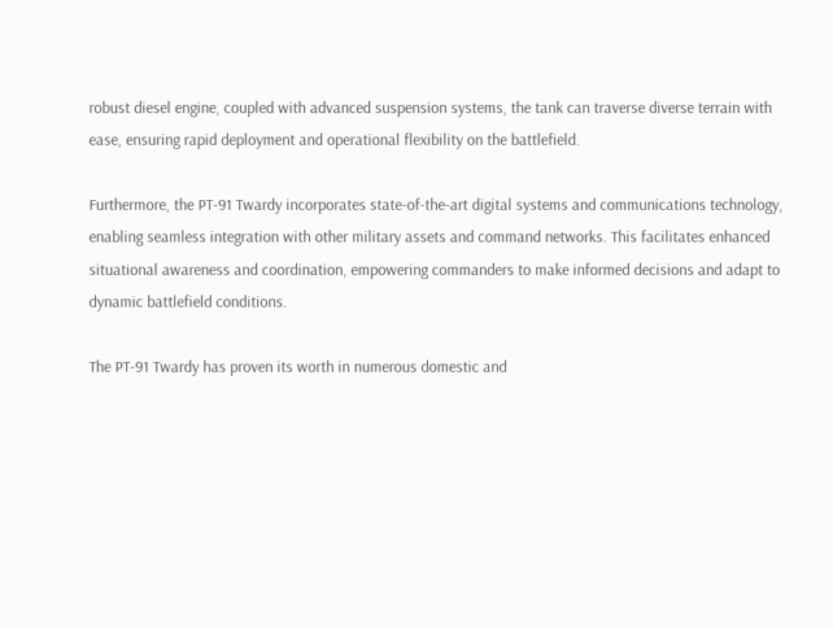robust diesel engine, coupled with advanced suspension systems, the tank can traverse diverse terrain with ease, ensuring rapid deployment and operational flexibility on the battlefield.

Furthermore, the PT-91 Twardy incorporates state-of-the-art digital systems and communications technology, enabling seamless integration with other military assets and command networks. This facilitates enhanced situational awareness and coordination, empowering commanders to make informed decisions and adapt to dynamic battlefield conditions.

The PT-91 Twardy has proven its worth in numerous domestic and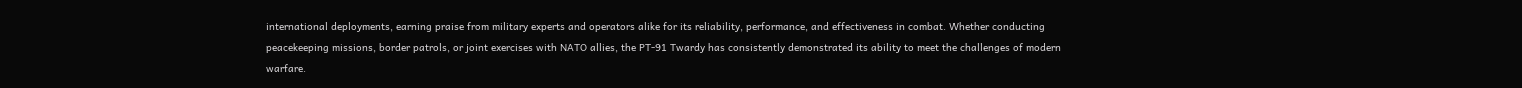international deployments, earning praise from military experts and operators alike for its reliability, performance, and effectiveness in combat. Whether conducting peacekeeping missions, border patrols, or joint exercises with NATO allies, the PT-91 Twardy has consistently demonstrated its ability to meet the challenges of modern warfare.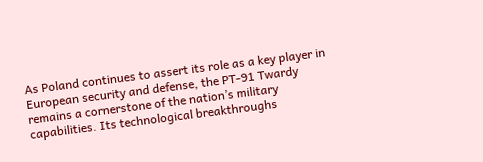As Poland continues to assert its role as a key player in European security and defense, the PT-91 Twardy remains a cornerstone of the nation’s military capabilities. Its technological breakthroughs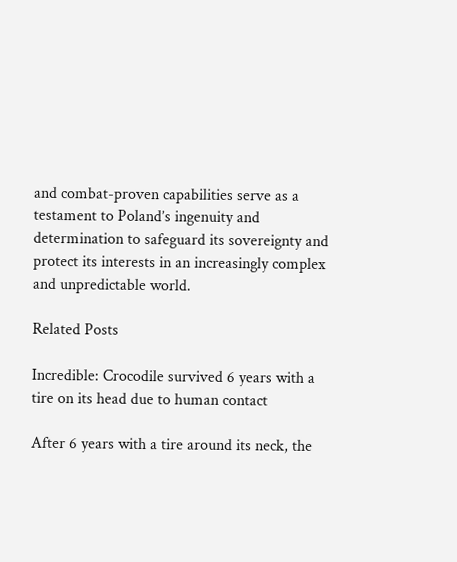and combat-proven capabilities serve as a testament to Poland’s ingenuity and determination to safeguard its sovereignty and protect its interests in an increasingly complex and unpredictable world.

Related Posts

Incredible: Crocodile survived 6 years with a tire on its head due to human contact

After 6 years with a tire around its neck, the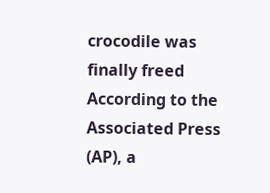crocodile was finally freed According to the Associated Press (AP), a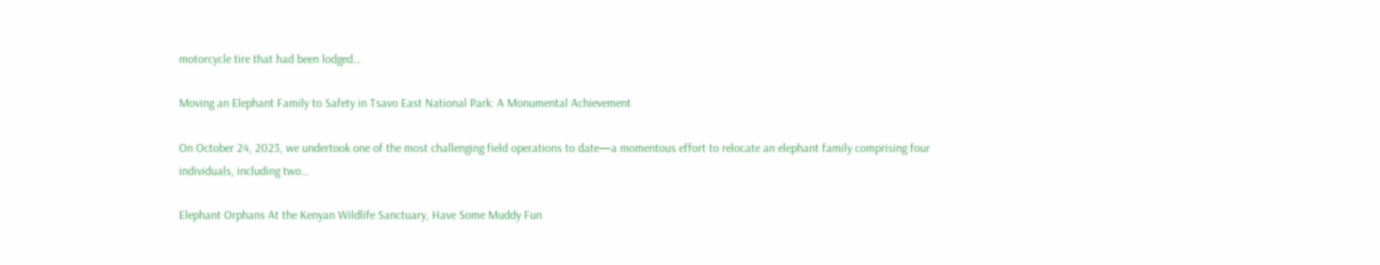motorcycle tire that had been lodged…

Moving an Elephant Family to Safety in Tsavo East National Park: A Monumental Achievement

On October 24, 2023, we undertook one of the most challenging field operations to date—a momentous effort to relocate an elephant family comprising four individuals, including two…

Elephant Orphans At the Kenyan Wildlife Sanctuary, Have Some Muddy Fun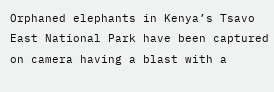Orphaned elephants in Kenya’s Tsavo East National Park have been captured on camera having a blast with a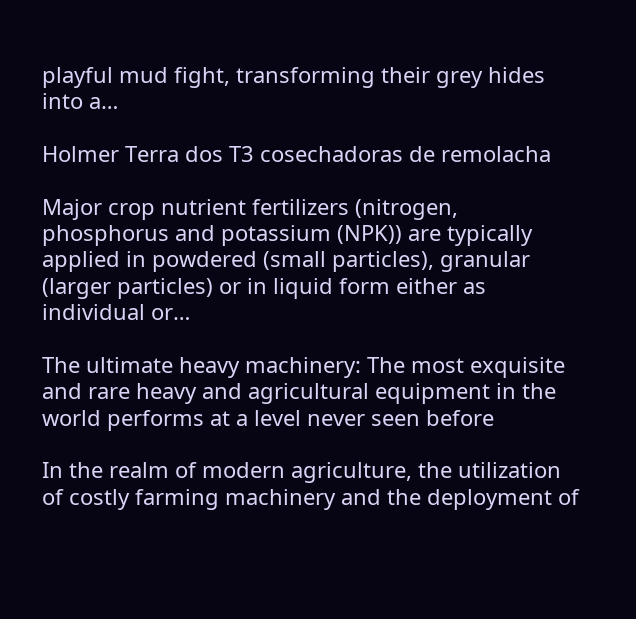playful mud fight, transforming their grey hides into a…

Holmer Terra dos T3 cosechadoras de remolacha

Major crop nutrient fertilizers (nitrogen, phosphorus and potassium (NPK)) are typically applied in powdered (small particles), granular (larger particles) or in liquid form either as individual or…

The ultimate heavy machinery: The most exquisite and rare heavy and agricultural equipment in the world performs at a level never seen before

In the realm of modern agriculture, the utilization of costly farming machinery and the deployment of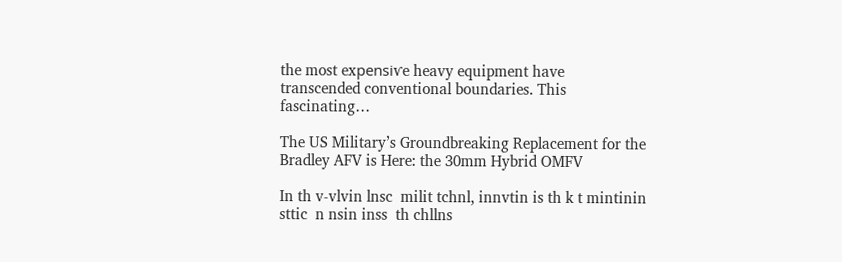the most exрenѕіⱱe heavy equipment have transcended conventional boundaries. This fascinating…

The US Military’s Groundbreaking Replacement for the Bradley AFV is Here: the 30mm Hybrid OMFV

In th v-vlvin lnsc  milit tchnl, innvtin is th k t mintinin  sttic  n nsin inss  th chllns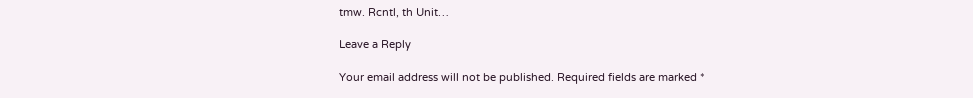tmw. Rcntl, th Unit…

Leave a Reply

Your email address will not be published. Required fields are marked *